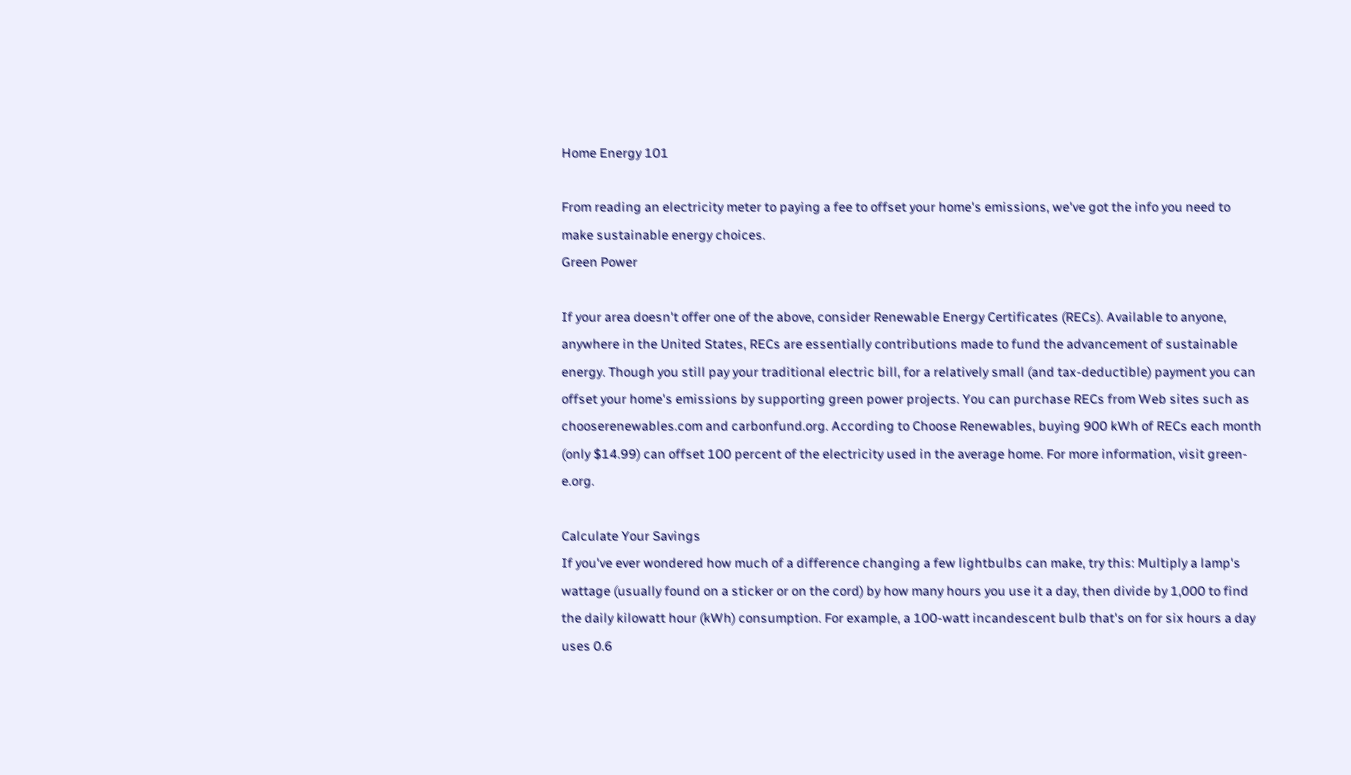Home Energy 101

From reading an electricity meter to paying a fee to offset your home's emissions, we've got the info you need to make sustainable energy choices.
Green Power

If your area doesn't offer one of the above, consider Renewable Energy Certificates (RECs). Available to anyone, anywhere in the United States, RECs are essentially contributions made to fund the advancement of sustainable energy. Though you still pay your traditional electric bill, for a relatively small (and tax-deductible) payment you can offset your home's emissions by supporting green power projects. You can purchase RECs from Web sites such as chooserenewables.com and carbonfund.org. According to Choose Renewables, buying 900 kWh of RECs each month (only $14.99) can offset 100 percent of the electricity used in the average home. For more information, visit green-e.org.

Calculate Your Savings
If you've ever wondered how much of a difference changing a few lightbulbs can make, try this: Multiply a lamp's wattage (usually found on a sticker or on the cord) by how many hours you use it a day, then divide by 1,000 to find the daily kilowatt hour (kWh) consumption. For example, a 100-watt incandescent bulb that's on for six hours a day uses 0.6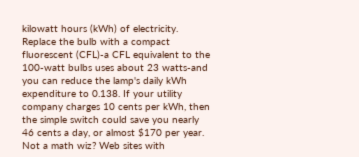kilowatt hours (kWh) of electricity. Replace the bulb with a compact fluorescent (CFL)-a CFL equivalent to the 100-watt bulbs uses about 23 watts-and you can reduce the lamp's daily kWh expenditure to 0.138. If your utility company charges 10 cents per kWh, then the simple switch could save you nearly 46 cents a day, or almost $170 per year. Not a math wiz? Web sites with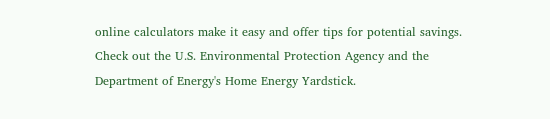online calculators make it easy and offer tips for potential savings. Check out the U.S. Environmental Protection Agency and the Department of Energy's Home Energy Yardstick.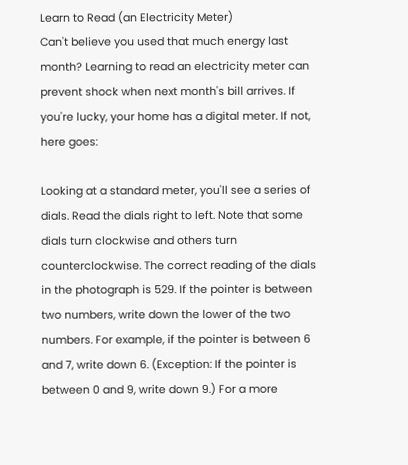Learn to Read (an Electricity Meter)
Can't believe you used that much energy last month? Learning to read an electricity meter can prevent shock when next month's bill arrives. If you're lucky, your home has a digital meter. If not, here goes:

Looking at a standard meter, you'll see a series of dials. Read the dials right to left. Note that some dials turn clockwise and others turn counterclockwise. The correct reading of the dials in the photograph is 529. If the pointer is between two numbers, write down the lower of the two numbers. For example, if the pointer is between 6 and 7, write down 6. (Exception: If the pointer is between 0 and 9, write down 9.) For a more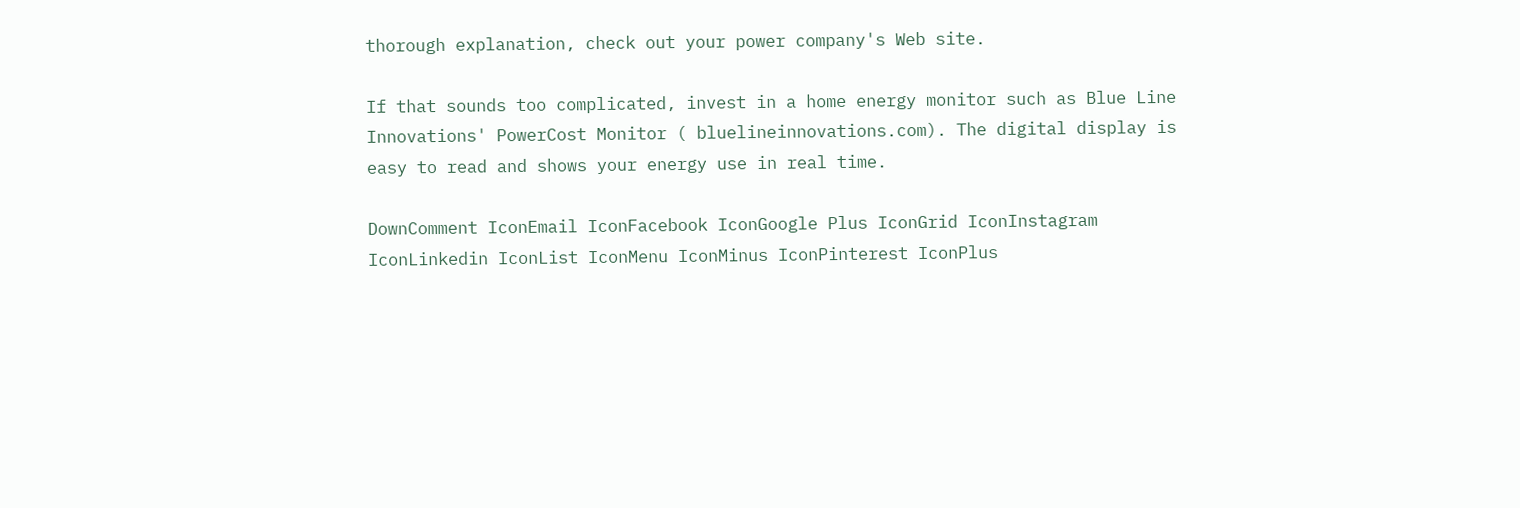thorough explanation, check out your power company's Web site.

If that sounds too complicated, invest in a home energy monitor such as Blue Line Innovations' PowerCost Monitor ( bluelineinnovations.com). The digital display is easy to read and shows your energy use in real time.

DownComment IconEmail IconFacebook IconGoogle Plus IconGrid IconInstagram IconLinkedin IconList IconMenu IconMinus IconPinterest IconPlus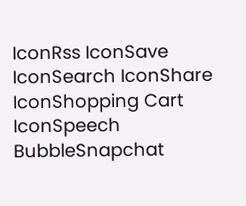IconRss IconSave IconSearch IconShare IconShopping Cart IconSpeech BubbleSnapchat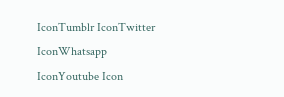IconTumblr IconTwitter IconWhatsapp IconYoutube Icon